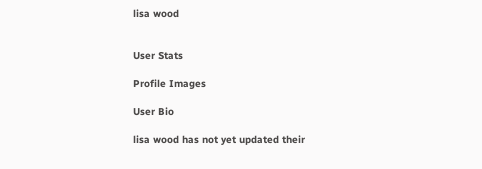lisa wood


User Stats

Profile Images

User Bio

lisa wood has not yet updated their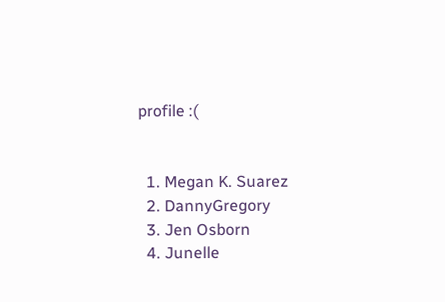profile :(


  1. Megan K. Suarez
  2. DannyGregory
  3. Jen Osborn
  4. Junelle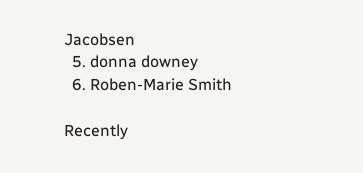Jacobsen
  5. donna downey
  6. Roben-Marie Smith

Recently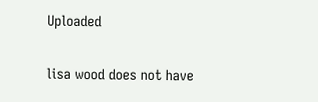Uploaded

lisa wood does not have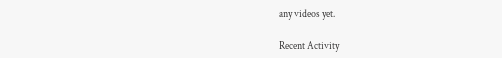any videos yet.

Recent Activity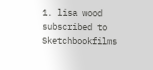1. lisa wood subscribed to Sketchbookfilms